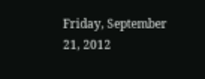Friday, September 21, 2012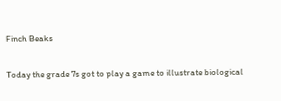Finch Beaks

Today the grade 7s got to play a game to illustrate biological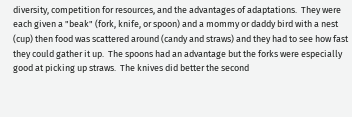diversity, competition for resources, and the advantages of adaptations.  They were each given a "beak" (fork, knife, or spoon) and a mommy or daddy bird with a nest (cup) then food was scattered around (candy and straws) and they had to see how fast they could gather it up.  The spoons had an advantage but the forks were especially good at picking up straws.  The knives did better the second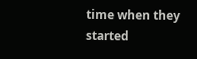time when they started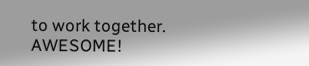to work together.  AWESOME!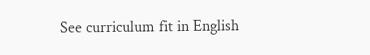See curriculum fit in English